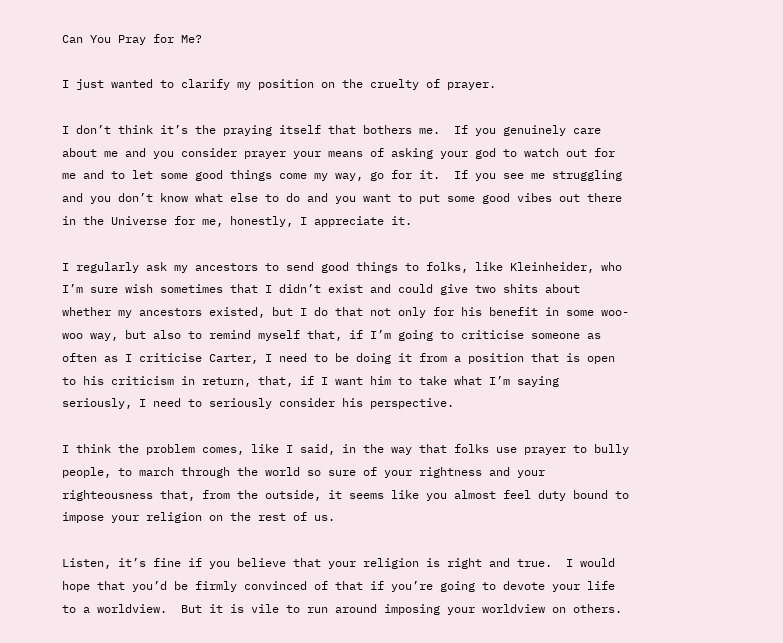Can You Pray for Me?

I just wanted to clarify my position on the cruelty of prayer.

I don’t think it’s the praying itself that bothers me.  If you genuinely care about me and you consider prayer your means of asking your god to watch out for me and to let some good things come my way, go for it.  If you see me struggling and you don’t know what else to do and you want to put some good vibes out there in the Universe for me, honestly, I appreciate it.

I regularly ask my ancestors to send good things to folks, like Kleinheider, who I’m sure wish sometimes that I didn’t exist and could give two shits about whether my ancestors existed, but I do that not only for his benefit in some woo-woo way, but also to remind myself that, if I’m going to criticise someone as often as I criticise Carter, I need to be doing it from a position that is open to his criticism in return, that, if I want him to take what I’m saying seriously, I need to seriously consider his perspective.

I think the problem comes, like I said, in the way that folks use prayer to bully people, to march through the world so sure of your rightness and your righteousness that, from the outside, it seems like you almost feel duty bound to impose your religion on the rest of us.

Listen, it’s fine if you believe that your religion is right and true.  I would hope that you’d be firmly convinced of that if you’re going to devote your life to a worldview.  But it is vile to run around imposing your worldview on others.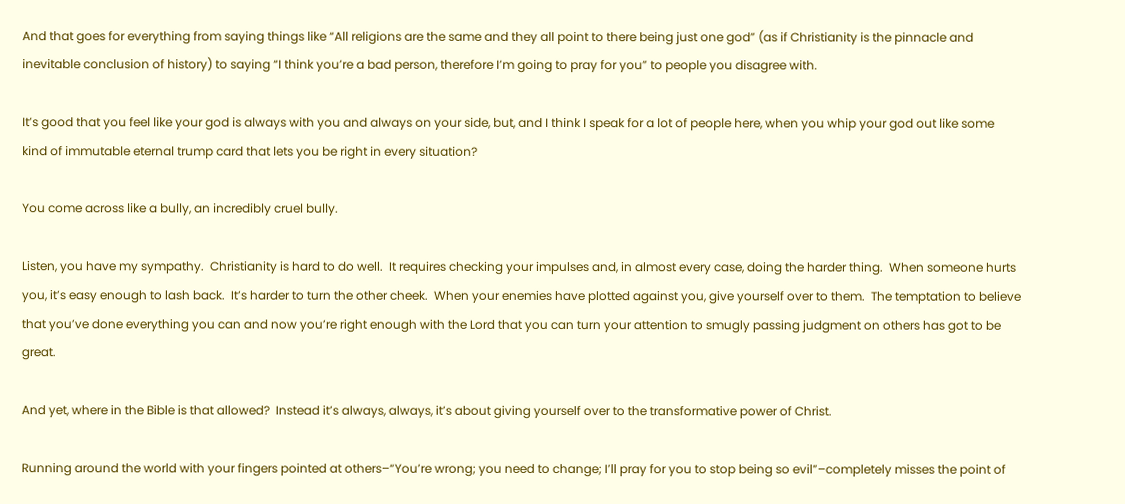And that goes for everything from saying things like “All religions are the same and they all point to there being just one god” (as if Christianity is the pinnacle and inevitable conclusion of history) to saying “I think you’re a bad person, therefore I’m going to pray for you” to people you disagree with.

It’s good that you feel like your god is always with you and always on your side, but, and I think I speak for a lot of people here, when you whip your god out like some kind of immutable eternal trump card that lets you be right in every situation?

You come across like a bully, an incredibly cruel bully.

Listen, you have my sympathy.  Christianity is hard to do well.  It requires checking your impulses and, in almost every case, doing the harder thing.  When someone hurts you, it’s easy enough to lash back.  It’s harder to turn the other cheek.  When your enemies have plotted against you, give yourself over to them.  The temptation to believe that you’ve done everything you can and now you’re right enough with the Lord that you can turn your attention to smugly passing judgment on others has got to be great.

And yet, where in the Bible is that allowed?  Instead it’s always, always, it’s about giving yourself over to the transformative power of Christ.

Running around the world with your fingers pointed at others–“You’re wrong; you need to change; I’ll pray for you to stop being so evil”–completely misses the point of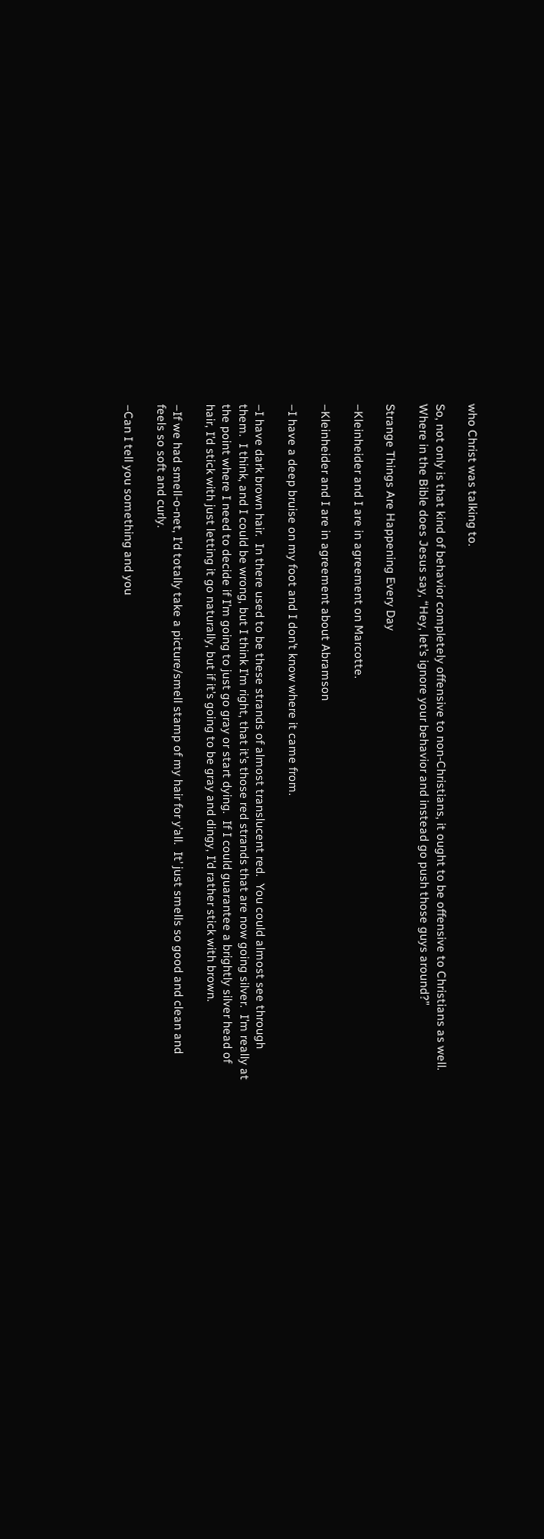who Christ was talking to.

So, not only is that kind of behavior completely offensive to non-Christians, it ought to be offensive to Christians as well.  Where in the Bible does Jesus say, “Hey, let’s ignore your behavior and instead go push those guys around?”

Strange Things Are Happening Every Day

–Kleinheider and I are in agreement on Marcotte.

–Kleinheider and I are in agreement about Abramson

–I have a deep bruise on my foot and I don’t know where it came from.

–I have dark brown hair.  In there used to be these strands of almost translucent red.  You could almost see through them.  I think, and I could be wrong, but I think I’m right, that it’s those red strands that are now going silver.  I’m really at the point where I need to decide if I’m going to just go gray or start dying.  If I could guarantee a brightly silver head of hair, I’d stick with just letting it go naturally, but if it’s going to be gray and dingy, I’d rather stick with brown.

–If we had smell-o-net, I’d totally take a picture/smell stamp of my hair for y’all.  It’ just smells so good and clean and feels so soft and curly.

–Can I tell you something and you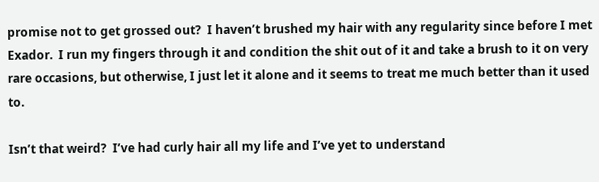promise not to get grossed out?  I haven’t brushed my hair with any regularity since before I met Exador.  I run my fingers through it and condition the shit out of it and take a brush to it on very rare occasions, but otherwise, I just let it alone and it seems to treat me much better than it used to.

Isn’t that weird?  I’ve had curly hair all my life and I’ve yet to understand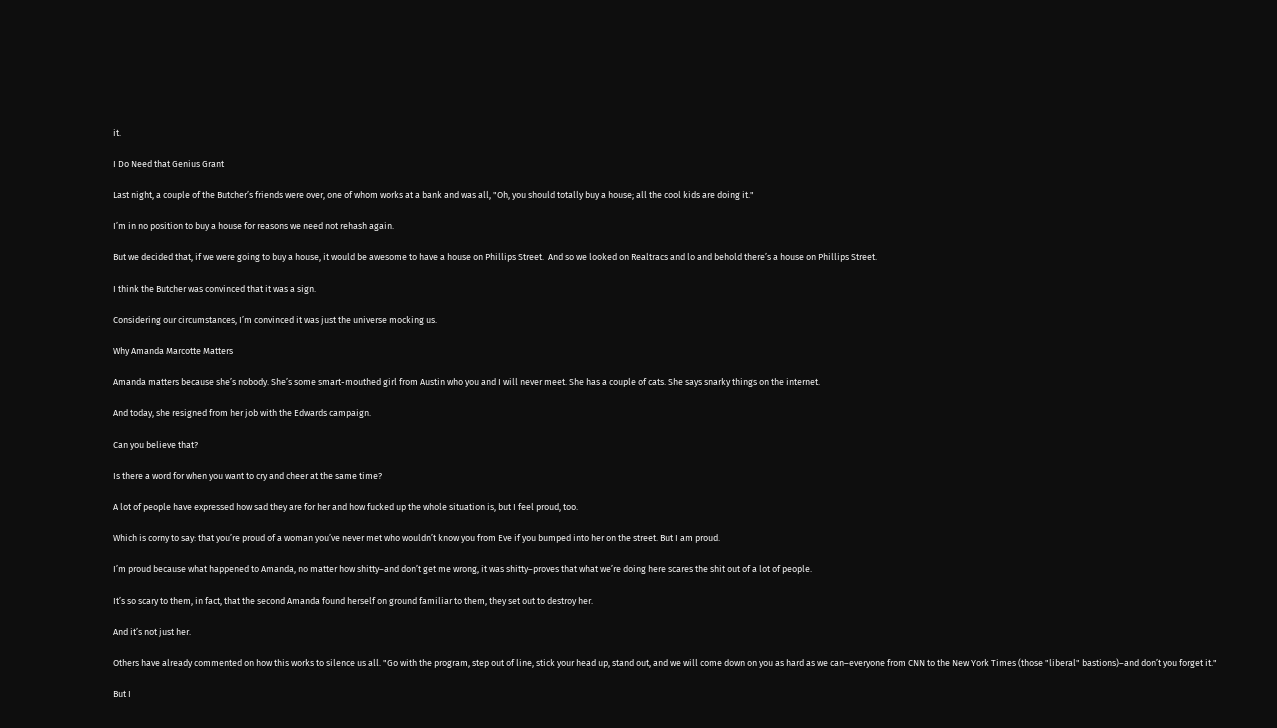it.

I Do Need that Genius Grant

Last night, a couple of the Butcher’s friends were over, one of whom works at a bank and was all, "Oh, you should totally buy a house; all the cool kids are doing it."

I’m in no position to buy a house for reasons we need not rehash again.

But we decided that, if we were going to buy a house, it would be awesome to have a house on Phillips Street.  And so we looked on Realtracs and lo and behold there’s a house on Phillips Street.

I think the Butcher was convinced that it was a sign.

Considering our circumstances, I’m convinced it was just the universe mocking us.

Why Amanda Marcotte Matters

Amanda matters because she’s nobody. She’s some smart-mouthed girl from Austin who you and I will never meet. She has a couple of cats. She says snarky things on the internet.

And today, she resigned from her job with the Edwards campaign.

Can you believe that?

Is there a word for when you want to cry and cheer at the same time?

A lot of people have expressed how sad they are for her and how fucked up the whole situation is, but I feel proud, too.

Which is corny to say: that you’re proud of a woman you’ve never met who wouldn’t know you from Eve if you bumped into her on the street. But I am proud.

I’m proud because what happened to Amanda, no matter how shitty–and don’t get me wrong, it was shitty–proves that what we’re doing here scares the shit out of a lot of people.

It’s so scary to them, in fact, that the second Amanda found herself on ground familiar to them, they set out to destroy her.

And it’s not just her.

Others have already commented on how this works to silence us all. "Go with the program, step out of line, stick your head up, stand out, and we will come down on you as hard as we can–everyone from CNN to the New York Times (those "liberal" bastions)–and don’t you forget it."

But I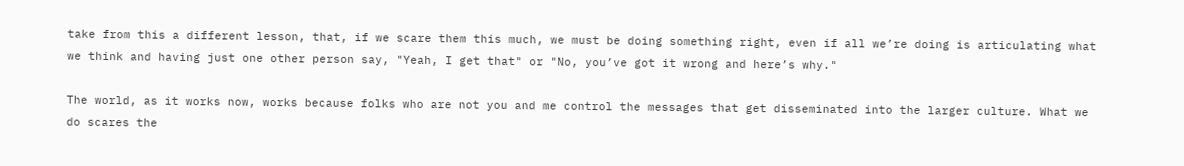take from this a different lesson, that, if we scare them this much, we must be doing something right, even if all we’re doing is articulating what we think and having just one other person say, "Yeah, I get that" or "No, you’ve got it wrong and here’s why."

The world, as it works now, works because folks who are not you and me control the messages that get disseminated into the larger culture. What we do scares the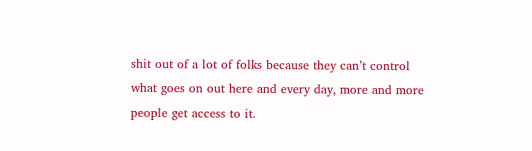shit out of a lot of folks because they can’t control what goes on out here and every day, more and more people get access to it.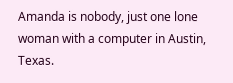Amanda is nobody, just one lone woman with a computer in Austin, Texas.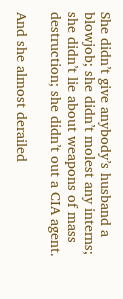She didn’t give anybody’s husband a blowjob; she didn’t molest any interns; she didn’t lie about weapons of mass destruction; she didn’t out a CIA agent.

And she almost derailed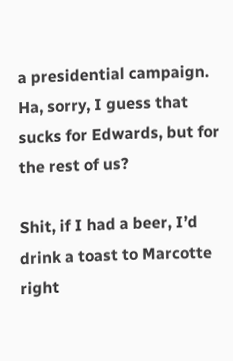a presidential campaign. Ha, sorry, I guess that sucks for Edwards, but for the rest of us?

Shit, if I had a beer, I’d drink a toast to Marcotte right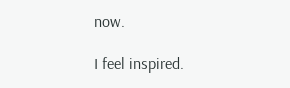now.

I feel inspired.